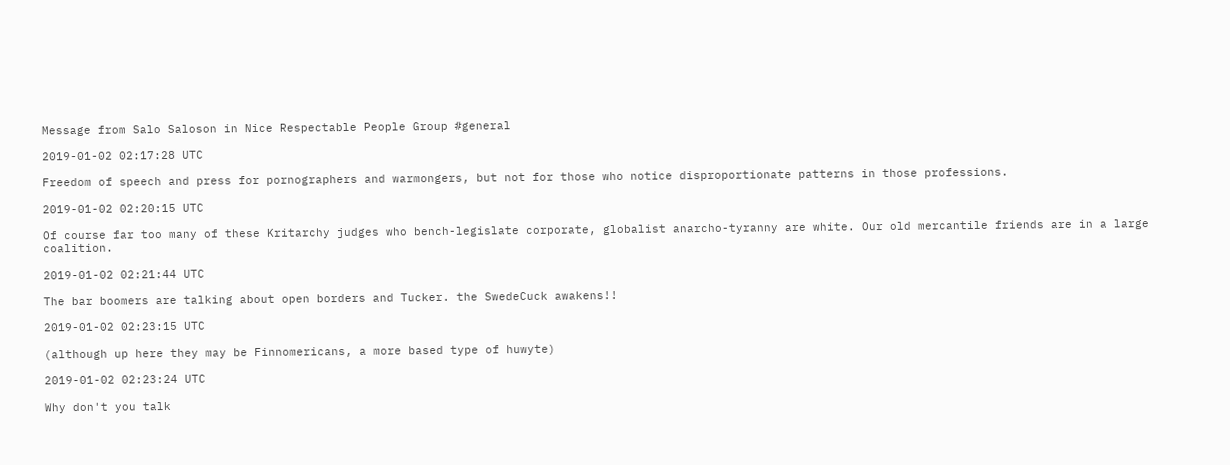Message from Salo Saloson in Nice Respectable People Group #general

2019-01-02 02:17:28 UTC

Freedom of speech and press for pornographers and warmongers, but not for those who notice disproportionate patterns in those professions.

2019-01-02 02:20:15 UTC

Of course far too many of these Kritarchy judges who bench-legislate corporate, globalist anarcho-tyranny are white. Our old mercantile friends are in a large coalition.

2019-01-02 02:21:44 UTC

The bar boomers are talking about open borders and Tucker. the SwedeCuck awakens!!

2019-01-02 02:23:15 UTC

(although up here they may be Finnomericans, a more based type of huwyte)

2019-01-02 02:23:24 UTC

Why don't you talk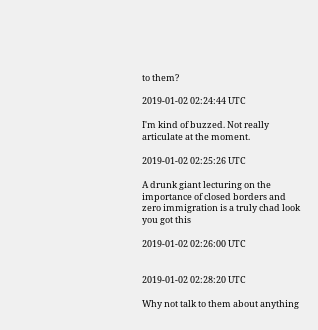to them?

2019-01-02 02:24:44 UTC

I'm kind of buzzed. Not really articulate at the moment.

2019-01-02 02:25:26 UTC

A drunk giant lecturing on the importance of closed borders and zero immigration is a truly chad look you got this

2019-01-02 02:26:00 UTC


2019-01-02 02:28:20 UTC

Why not talk to them about anything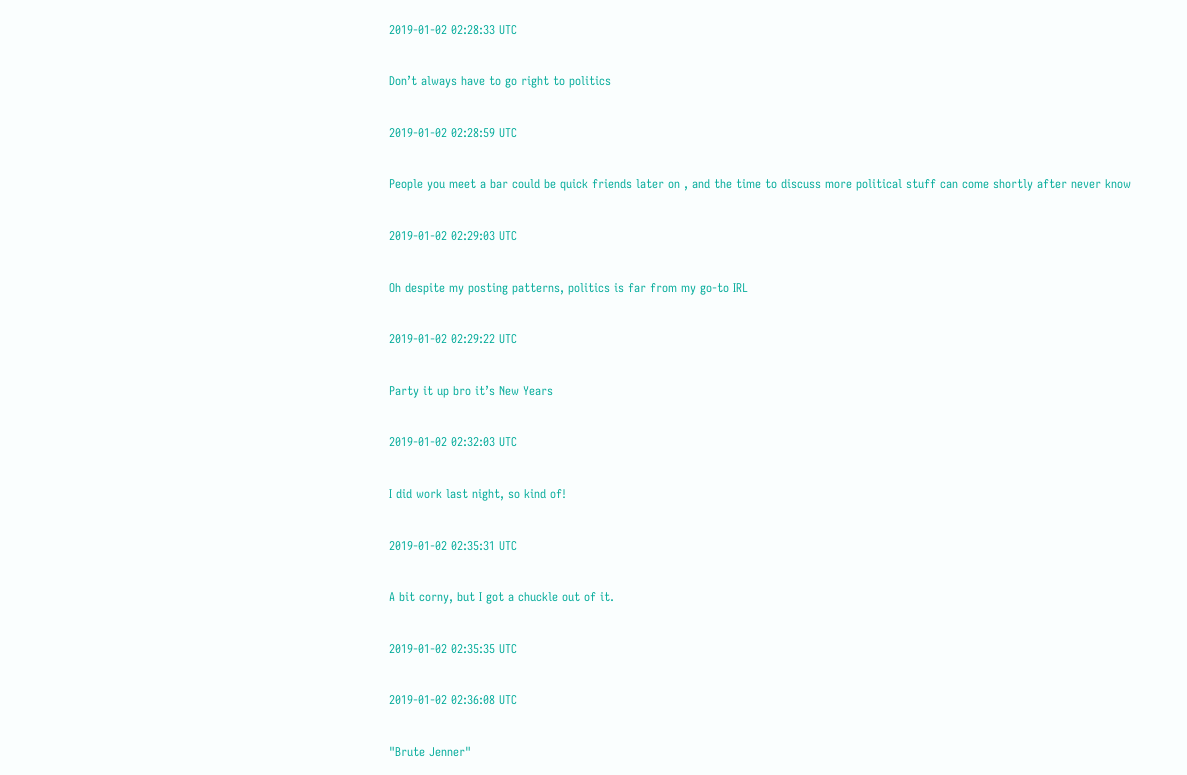2019-01-02 02:28:33 UTC

Don’t always have to go right to politics

2019-01-02 02:28:59 UTC

People you meet a bar could be quick friends later on , and the time to discuss more political stuff can come shortly after never know

2019-01-02 02:29:03 UTC

Oh despite my posting patterns, politics is far from my go-to IRL

2019-01-02 02:29:22 UTC

Party it up bro it’s New Years

2019-01-02 02:32:03 UTC

I did work last night, so kind of!

2019-01-02 02:35:31 UTC

A bit corny, but I got a chuckle out of it.

2019-01-02 02:35:35 UTC

2019-01-02 02:36:08 UTC

"Brute Jenner"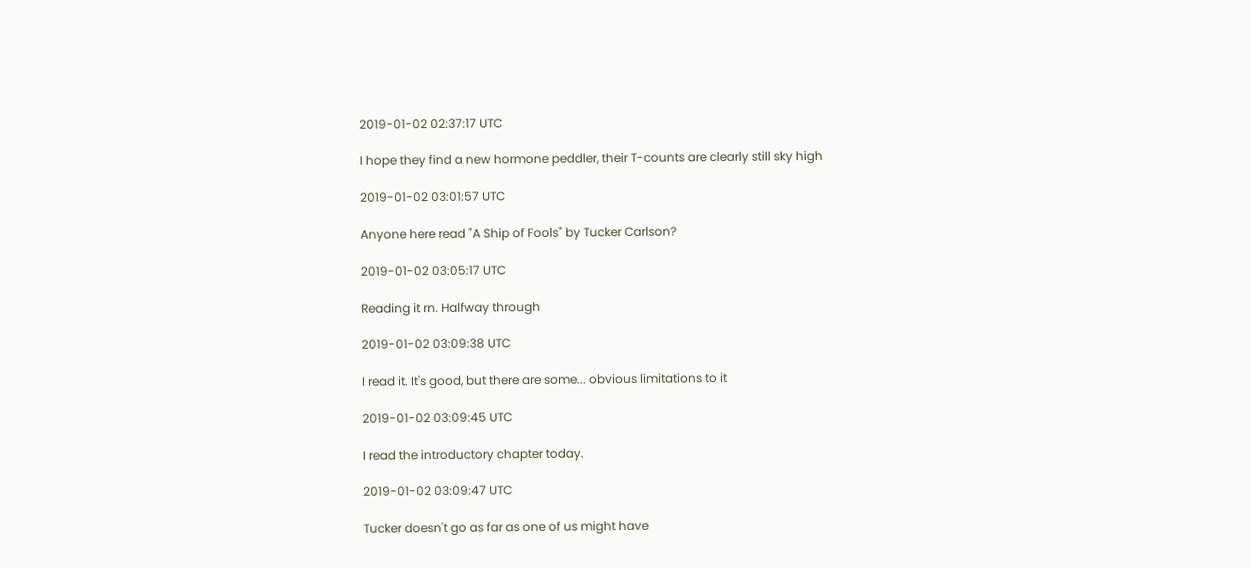2019-01-02 02:37:17 UTC

I hope they find a new hormone peddler, their T-counts are clearly still sky high

2019-01-02 03:01:57 UTC

Anyone here read "A Ship of Fools" by Tucker Carlson?

2019-01-02 03:05:17 UTC

Reading it rn. Halfway through

2019-01-02 03:09:38 UTC

I read it. It's good, but there are some... obvious limitations to it

2019-01-02 03:09:45 UTC

I read the introductory chapter today.

2019-01-02 03:09:47 UTC

Tucker doesn't go as far as one of us might have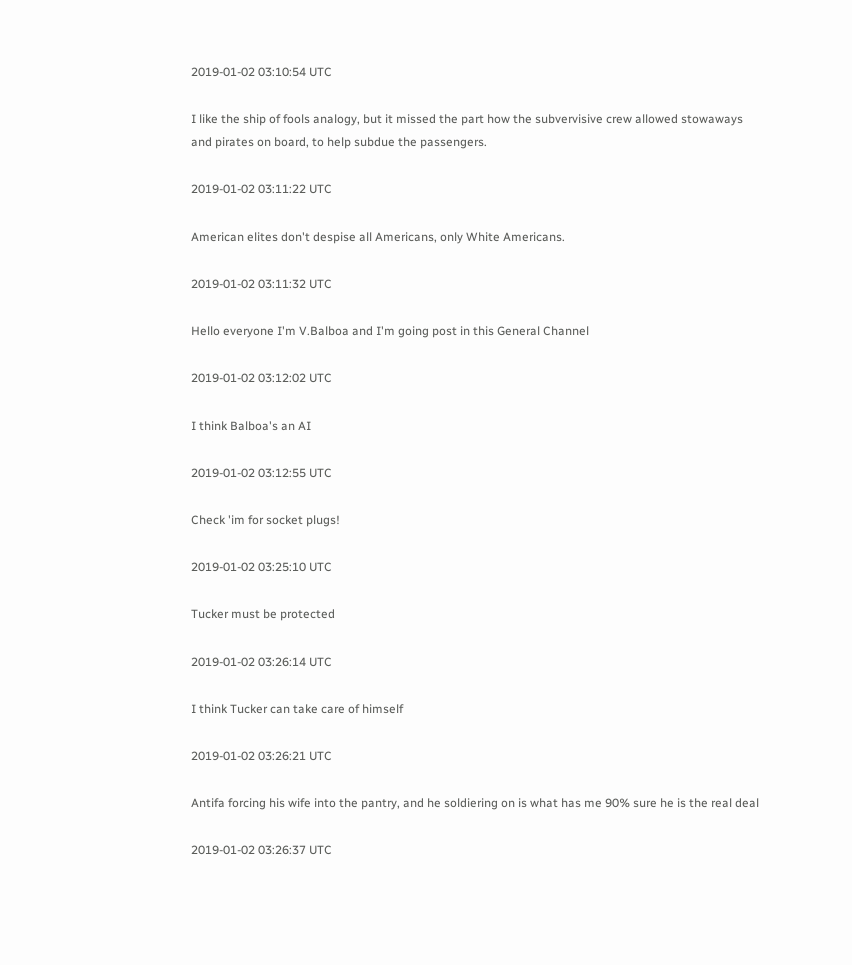2019-01-02 03:10:54 UTC

I like the ship of fools analogy, but it missed the part how the subvervisive crew allowed stowaways and pirates on board, to help subdue the passengers.

2019-01-02 03:11:22 UTC

American elites don't despise all Americans, only White Americans.

2019-01-02 03:11:32 UTC

Hello everyone I'm V.Balboa and I'm going post in this General Channel

2019-01-02 03:12:02 UTC

I think Balboa's an AI

2019-01-02 03:12:55 UTC

Check 'im for socket plugs!

2019-01-02 03:25:10 UTC

Tucker must be protected

2019-01-02 03:26:14 UTC

I think Tucker can take care of himself

2019-01-02 03:26:21 UTC

Antifa forcing his wife into the pantry, and he soldiering on is what has me 90% sure he is the real deal

2019-01-02 03:26:37 UTC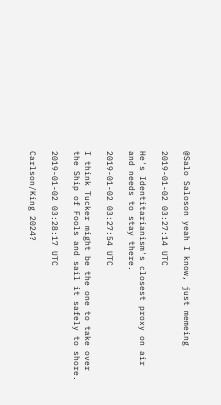@Salo Saloson yeah I know, just memeing

2019-01-02 03:27:14 UTC

He's Identitarianism's closest proxy on air and needs to stay there.

2019-01-02 03:27:54 UTC

I think Tucker might be the one to take over the Ship of Fools and sail it safely to shore.

2019-01-02 03:28:17 UTC

Carlson/King 2024?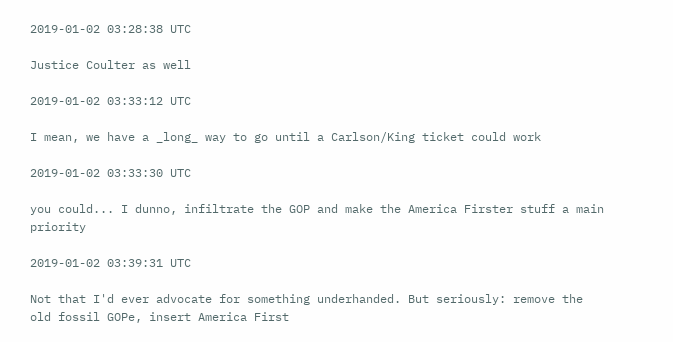2019-01-02 03:28:38 UTC

Justice Coulter as well

2019-01-02 03:33:12 UTC

I mean, we have a _long_ way to go until a Carlson/King ticket could work

2019-01-02 03:33:30 UTC

you could... I dunno, infiltrate the GOP and make the America Firster stuff a main priority

2019-01-02 03:39:31 UTC

Not that I'd ever advocate for something underhanded. But seriously: remove the old fossil GOPe, insert America First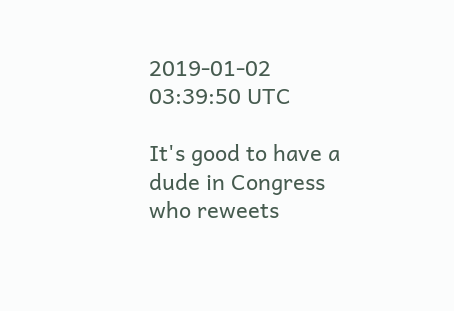2019-01-02 03:39:50 UTC

It's good to have a dude in Congress who reweets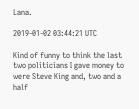Lana.

2019-01-02 03:44:21 UTC

Kind of funny to think the last two politicians I gave money to were Steve King and, two and a half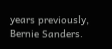years previously, Bernie Sanders.